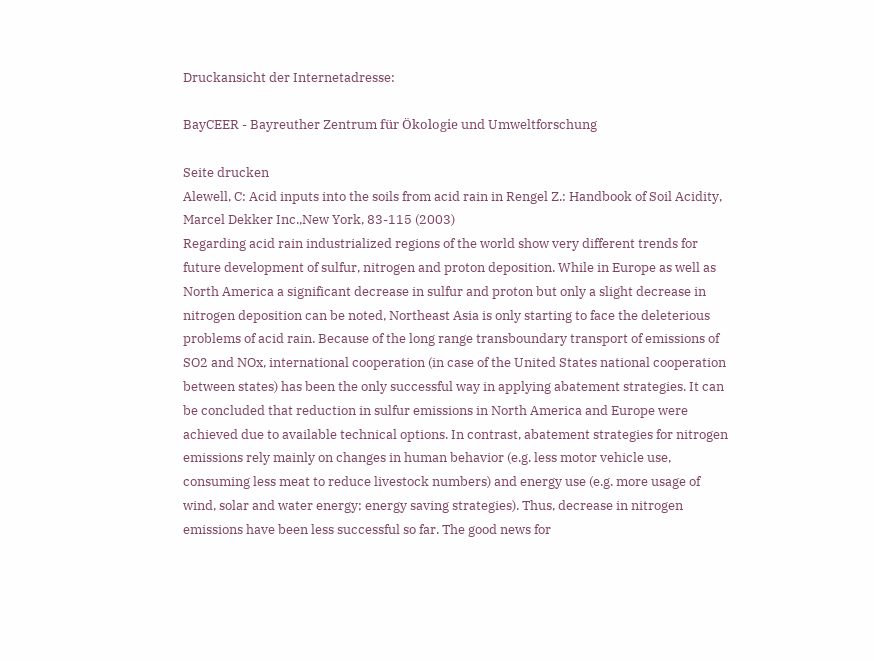Druckansicht der Internetadresse:

BayCEER - Bayreuther Zentrum für Ökologie und Umweltforschung

Seite drucken
Alewell, C: Acid inputs into the soils from acid rain in Rengel Z.: Handbook of Soil Acidity, Marcel Dekker Inc.,New York, 83-115 (2003)
Regarding acid rain industrialized regions of the world show very different trends for future development of sulfur, nitrogen and proton deposition. While in Europe as well as North America a significant decrease in sulfur and proton but only a slight decrease in nitrogen deposition can be noted, Northeast Asia is only starting to face the deleterious problems of acid rain. Because of the long range transboundary transport of emissions of SO2 and NOx, international cooperation (in case of the United States national cooperation between states) has been the only successful way in applying abatement strategies. It can be concluded that reduction in sulfur emissions in North America and Europe were achieved due to available technical options. In contrast, abatement strategies for nitrogen emissions rely mainly on changes in human behavior (e.g. less motor vehicle use, consuming less meat to reduce livestock numbers) and energy use (e.g. more usage of wind, solar and water energy; energy saving strategies). Thus, decrease in nitrogen emissions have been less successful so far. The good news for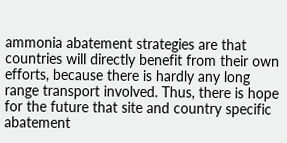ammonia abatement strategies are that countries will directly benefit from their own efforts, because there is hardly any long range transport involved. Thus, there is hope for the future that site and country specific abatement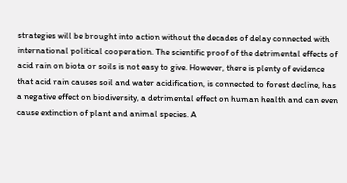strategies will be brought into action without the decades of delay connected with international political cooperation. The scientific proof of the detrimental effects of acid rain on biota or soils is not easy to give. However, there is plenty of evidence that acid rain causes soil and water acidification, is connected to forest decline, has a negative effect on biodiversity, a detrimental effect on human health and can even cause extinction of plant and animal species. A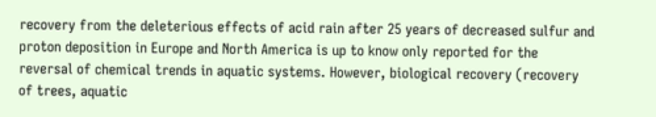recovery from the deleterious effects of acid rain after 25 years of decreased sulfur and proton deposition in Europe and North America is up to know only reported for the reversal of chemical trends in aquatic systems. However, biological recovery (recovery of trees, aquatic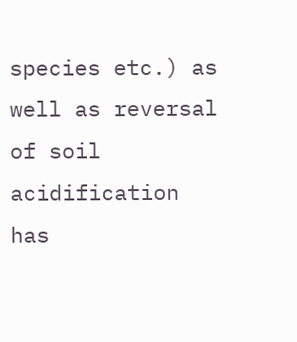species etc.) as well as reversal of soil acidification has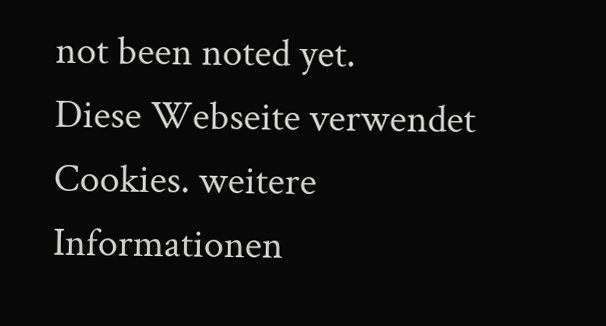not been noted yet.
Diese Webseite verwendet Cookies. weitere Informationen